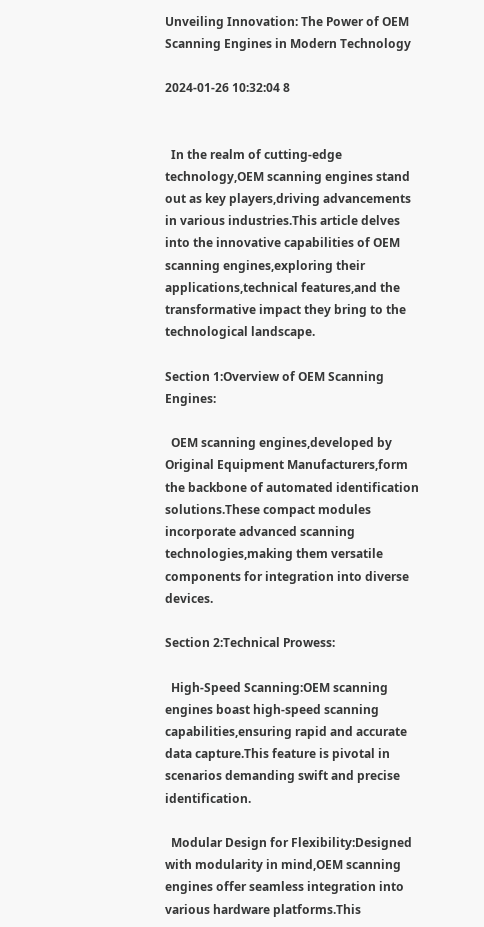Unveiling Innovation: The Power of OEM Scanning Engines in Modern Technology

2024-01-26 10:32:04 8


  In the realm of cutting-edge technology,OEM scanning engines stand out as key players,driving advancements in various industries.This article delves into the innovative capabilities of OEM scanning engines,exploring their applications,technical features,and the transformative impact they bring to the technological landscape.

Section 1:Overview of OEM Scanning Engines:

  OEM scanning engines,developed by Original Equipment Manufacturers,form the backbone of automated identification solutions.These compact modules incorporate advanced scanning technologies,making them versatile components for integration into diverse devices.

Section 2:Technical Prowess:

  High-Speed Scanning:OEM scanning engines boast high-speed scanning capabilities,ensuring rapid and accurate data capture.This feature is pivotal in scenarios demanding swift and precise identification.

  Modular Design for Flexibility:Designed with modularity in mind,OEM scanning engines offer seamless integration into various hardware platforms.This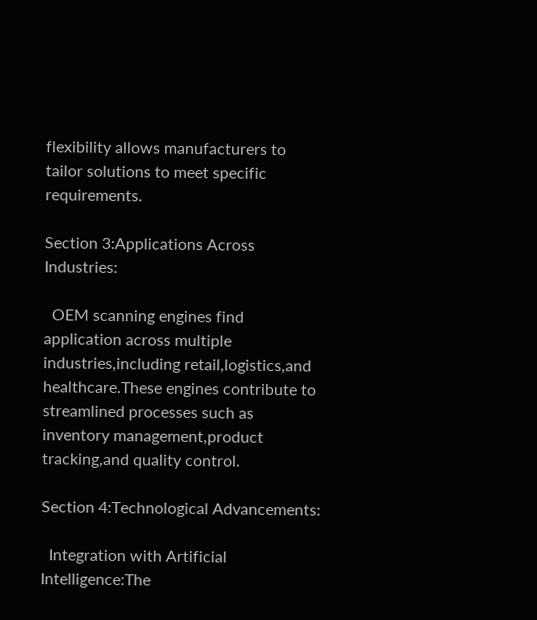flexibility allows manufacturers to tailor solutions to meet specific requirements.

Section 3:Applications Across Industries:

  OEM scanning engines find application across multiple industries,including retail,logistics,and healthcare.These engines contribute to streamlined processes such as inventory management,product tracking,and quality control.

Section 4:Technological Advancements:

  Integration with Artificial Intelligence:The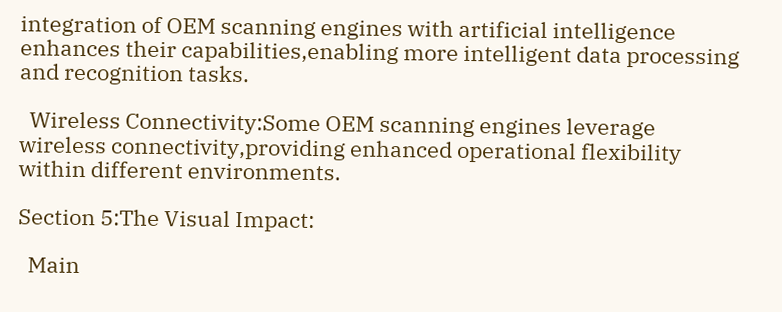integration of OEM scanning engines with artificial intelligence enhances their capabilities,enabling more intelligent data processing and recognition tasks.

  Wireless Connectivity:Some OEM scanning engines leverage wireless connectivity,providing enhanced operational flexibility within different environments.

Section 5:The Visual Impact:

  Main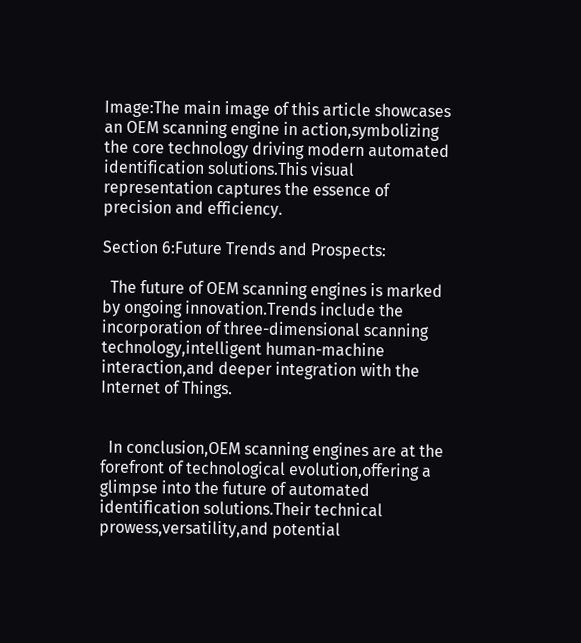Image:The main image of this article showcases an OEM scanning engine in action,symbolizing the core technology driving modern automated identification solutions.This visual representation captures the essence of precision and efficiency.

Section 6:Future Trends and Prospects:

  The future of OEM scanning engines is marked by ongoing innovation.Trends include the incorporation of three-dimensional scanning technology,intelligent human-machine interaction,and deeper integration with the Internet of Things.


  In conclusion,OEM scanning engines are at the forefront of technological evolution,offering a glimpse into the future of automated identification solutions.Their technical prowess,versatility,and potential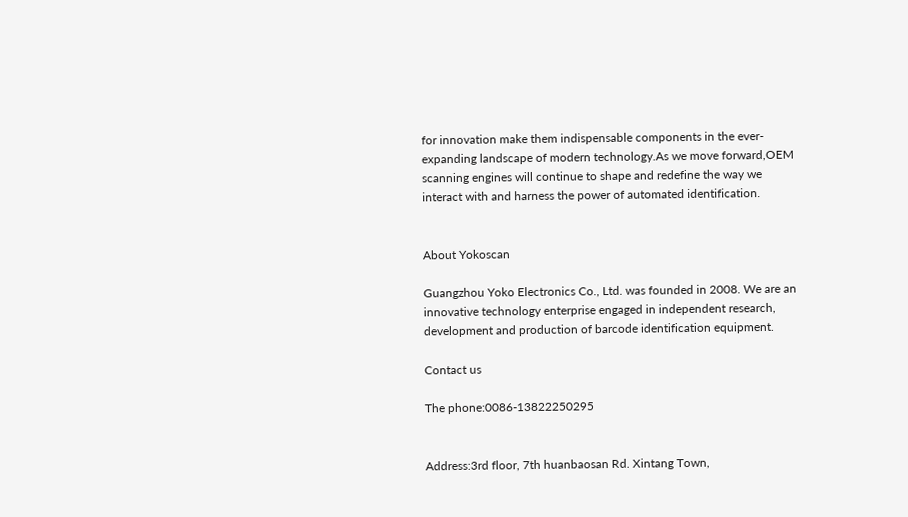for innovation make them indispensable components in the ever-expanding landscape of modern technology.As we move forward,OEM scanning engines will continue to shape and redefine the way we interact with and harness the power of automated identification.


About Yokoscan

Guangzhou Yoko Electronics Co., Ltd. was founded in 2008. We are an innovative technology enterprise engaged in independent research, development and production of barcode identification equipment.

Contact us

The phone:0086-13822250295


Address:3rd floor, 7th huanbaosan Rd. Xintang Town,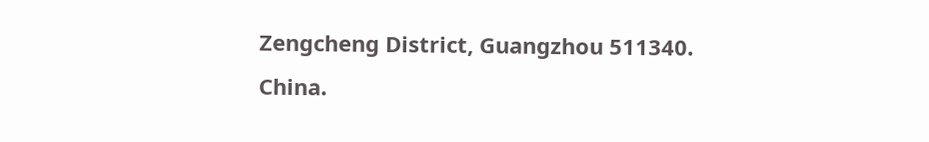Zengcheng District, Guangzhou 511340. China.